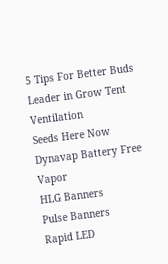5 Tips For Better Buds
Leader in Grow Tent Ventilation
Seeds Here Now
Dynavap Battery Free Vapor
HLG Banners
Pulse Banners
Rapid LED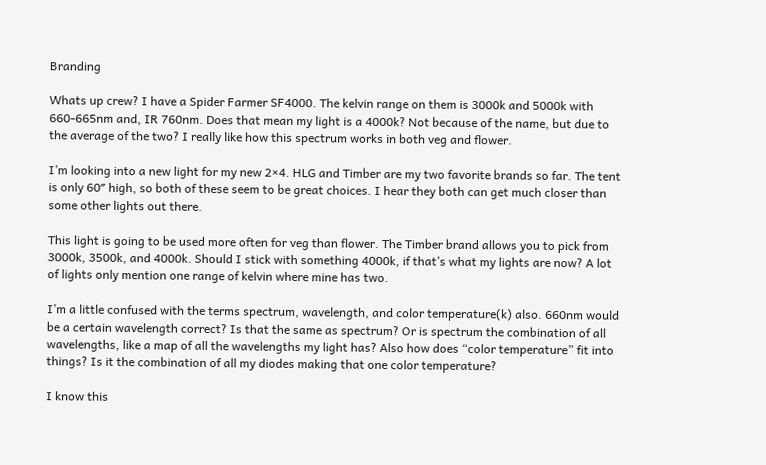Branding

Whats up crew? I have a Spider Farmer SF4000. The kelvin range on them is 3000k and 5000k with 660-665nm and, IR 760nm. Does that mean my light is a 4000k? Not because of the name, but due to the average of the two? I really like how this spectrum works in both veg and flower.

I’m looking into a new light for my new 2×4. HLG and Timber are my two favorite brands so far. The tent is only 60″ high, so both of these seem to be great choices. I hear they both can get much closer than some other lights out there.

This light is going to be used more often for veg than flower. The Timber brand allows you to pick from 3000k, 3500k, and 4000k. Should I stick with something 4000k, if that’s what my lights are now? A lot of lights only mention one range of kelvin where mine has two.

I’m a little confused with the terms spectrum, wavelength, and color temperature(k) also. 660nm would be a certain wavelength correct? Is that the same as spectrum? Or is spectrum the combination of all wavelengths, like a map of all the wavelengths my light has? Also how does “color temperature” fit into things? Is it the combination of all my diodes making that one color temperature?

I know this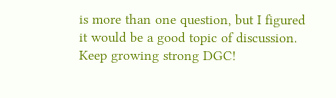is more than one question, but I figured it would be a good topic of discussion. Keep growing strong DGC!